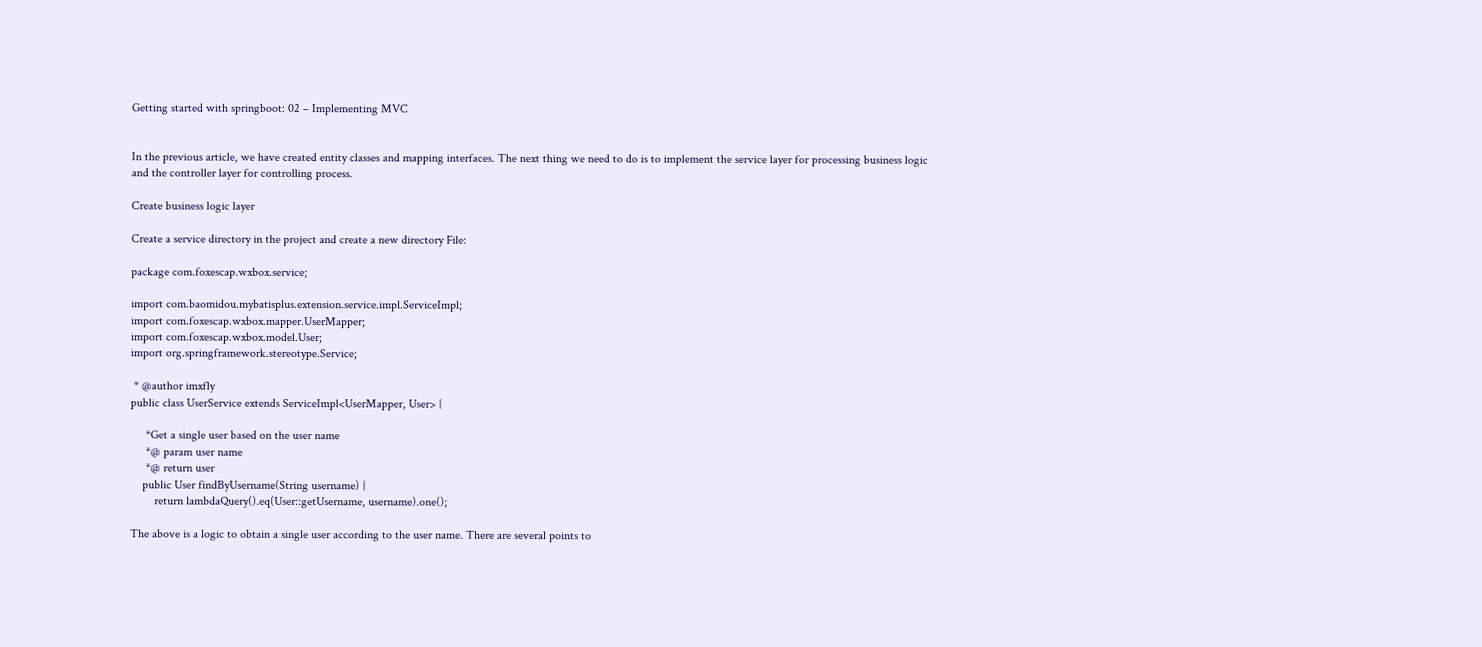Getting started with springboot: 02 – Implementing MVC


In the previous article, we have created entity classes and mapping interfaces. The next thing we need to do is to implement the service layer for processing business logic and the controller layer for controlling process.

Create business logic layer

Create a service directory in the project and create a new directory File:

package com.foxescap.wxbox.service;

import com.baomidou.mybatisplus.extension.service.impl.ServiceImpl;
import com.foxescap.wxbox.mapper.UserMapper;
import com.foxescap.wxbox.model.User;
import org.springframework.stereotype.Service;

 * @author imxfly
public class UserService extends ServiceImpl<UserMapper, User> {

     *Get a single user based on the user name
     *@ param user name
     *@ return user
    public User findByUsername(String username) {
        return lambdaQuery().eq(User::getUsername, username).one();

The above is a logic to obtain a single user according to the user name. There are several points to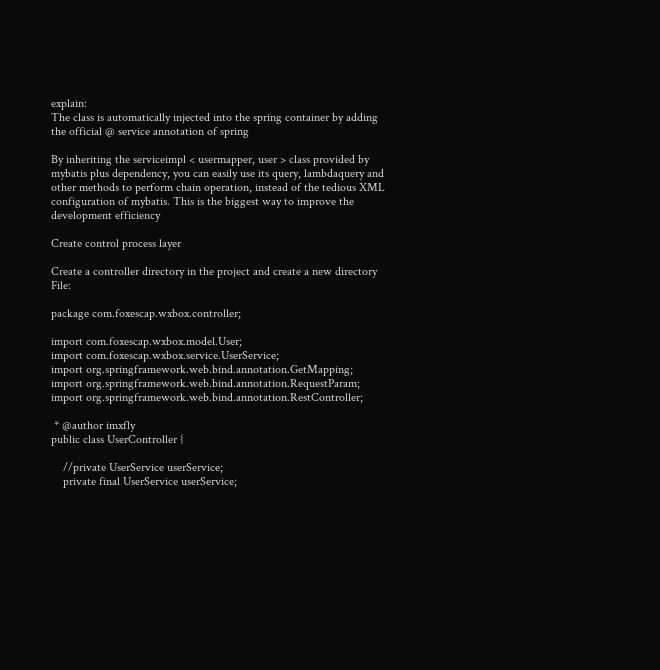explain:
The class is automatically injected into the spring container by adding the official @ service annotation of spring

By inheriting the serviceimpl < usermapper, user > class provided by mybatis plus dependency, you can easily use its query, lambdaquery and other methods to perform chain operation, instead of the tedious XML configuration of mybatis. This is the biggest way to improve the development efficiency

Create control process layer

Create a controller directory in the project and create a new directory File:

package com.foxescap.wxbox.controller;

import com.foxescap.wxbox.model.User;
import com.foxescap.wxbox.service.UserService;
import org.springframework.web.bind.annotation.GetMapping;
import org.springframework.web.bind.annotation.RequestParam;
import org.springframework.web.bind.annotation.RestController;

 * @author imxfly
public class UserController {

    //private UserService userService;
    private final UserService userService;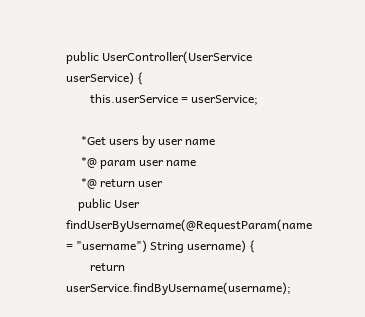public UserController(UserService userService) {
        this.userService = userService;

     *Get users by user name
     *@ param user name
     *@ return user
    public User findUserByUsername(@RequestParam(name = "username") String username) {
        return userService.findByUsername(username);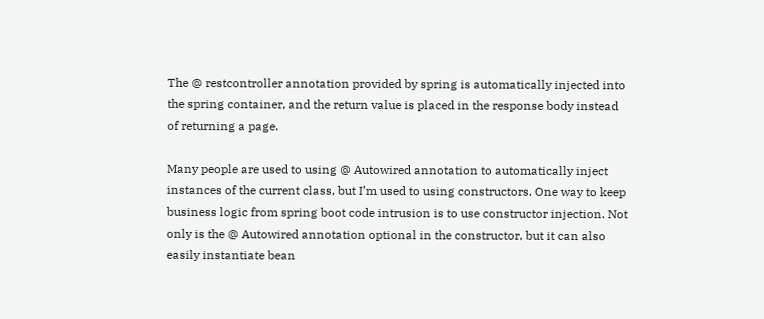The @ restcontroller annotation provided by spring is automatically injected into the spring container, and the return value is placed in the response body instead of returning a page.

Many people are used to using @ Autowired annotation to automatically inject instances of the current class, but I’m used to using constructors. One way to keep business logic from spring boot code intrusion is to use constructor injection. Not only is the @ Autowired annotation optional in the constructor, but it can also easily instantiate bean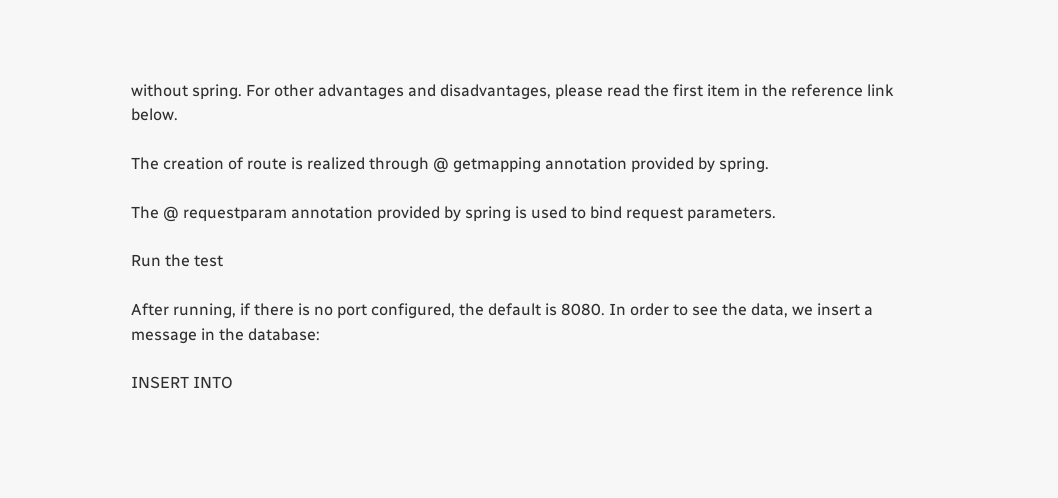without spring. For other advantages and disadvantages, please read the first item in the reference link below.

The creation of route is realized through @ getmapping annotation provided by spring.

The @ requestparam annotation provided by spring is used to bind request parameters.

Run the test

After running, if there is no port configured, the default is 8080. In order to see the data, we insert a message in the database:

INSERT INTO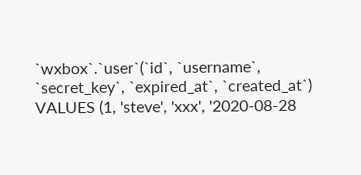`wxbox`.`user`(`id`, `username`, `secret_key`, `expired_at`, `created_at`) VALUES (1, 'steve', 'xxx', '2020-08-28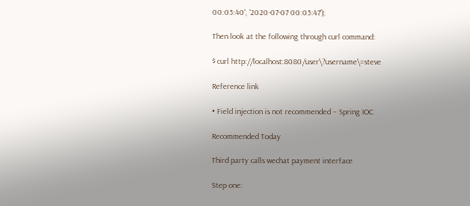00:05:40', '2020-07-07 00:05:47');

Then look at the following through curl command:

$ curl http://localhost:8080/user\?username\=steve

Reference link

• Field injection is not recommended – Spring IOC

Recommended Today

Third party calls wechat payment interface

Step one: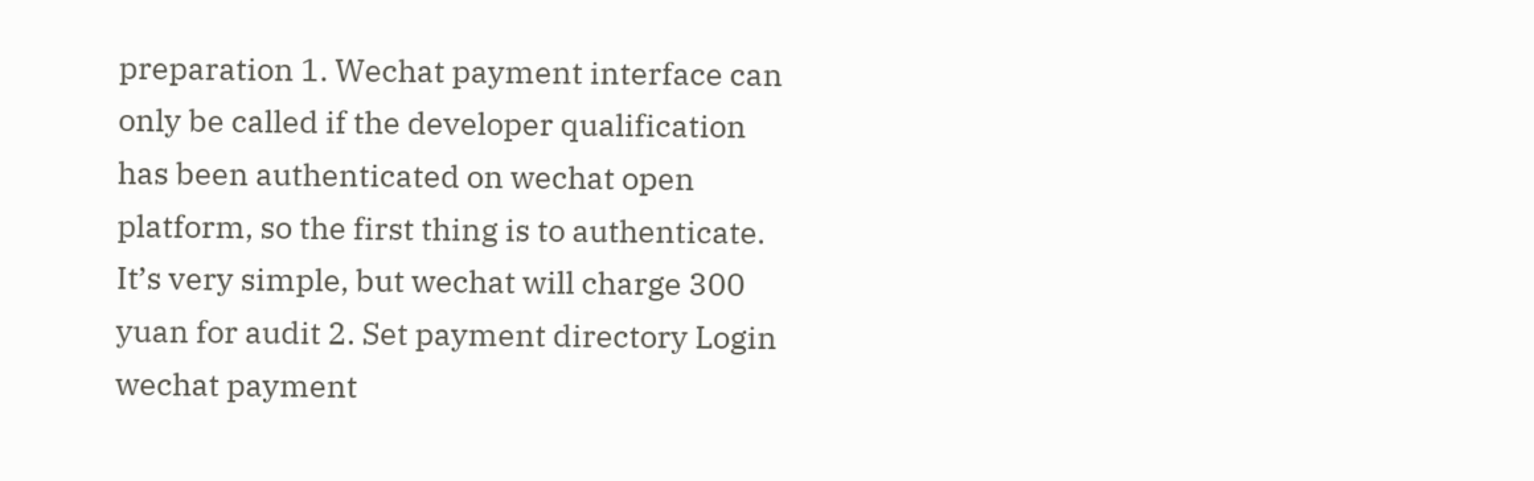preparation 1. Wechat payment interface can only be called if the developer qualification has been authenticated on wechat open platform, so the first thing is to authenticate. It’s very simple, but wechat will charge 300 yuan for audit 2. Set payment directory Login wechat payment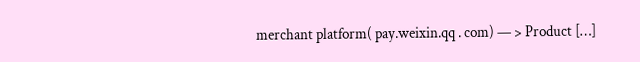merchant platform( pay.weixin.qq . com) — > Product […]